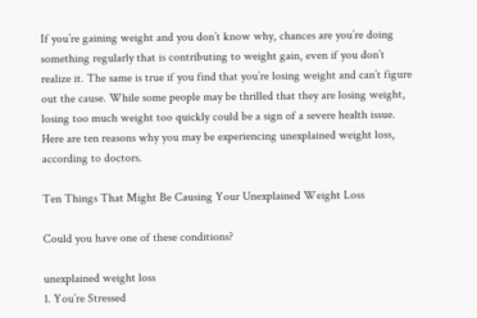If you’re gaining weight and you don’t know why, chances are you’re doing something regularly that is contributing to weight gain, even if you don’t realize it. The same is true if you find that you’re losing weight and can’t figure out the cause. While some people may be thrilled that they are losing weight, losing too much weight too quickly could be a sign of a severe health issue. Here are ten reasons why you may be experiencing unexplained weight loss, according to doctors.

Ten Things That Might Be Causing Your Unexplained Weight Loss

Could you have one of these conditions?

unexplained weight loss
1. You’re Stressed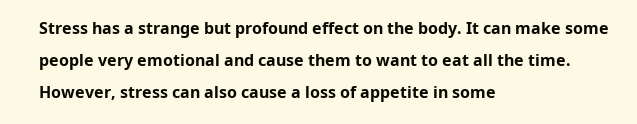Stress has a strange but profound effect on the body. It can make some people very emotional and cause them to want to eat all the time. However, stress can also cause a loss of appetite in some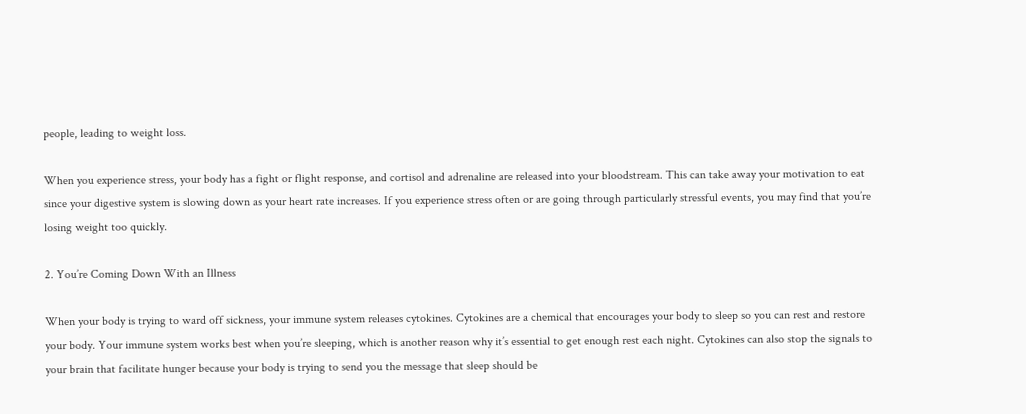people, leading to weight loss.

When you experience stress, your body has a fight or flight response, and cortisol and adrenaline are released into your bloodstream. This can take away your motivation to eat since your digestive system is slowing down as your heart rate increases. If you experience stress often or are going through particularly stressful events, you may find that you’re losing weight too quickly.

2. You’re Coming Down With an Illness

When your body is trying to ward off sickness, your immune system releases cytokines. Cytokines are a chemical that encourages your body to sleep so you can rest and restore your body. Your immune system works best when you’re sleeping, which is another reason why it’s essential to get enough rest each night. Cytokines can also stop the signals to your brain that facilitate hunger because your body is trying to send you the message that sleep should be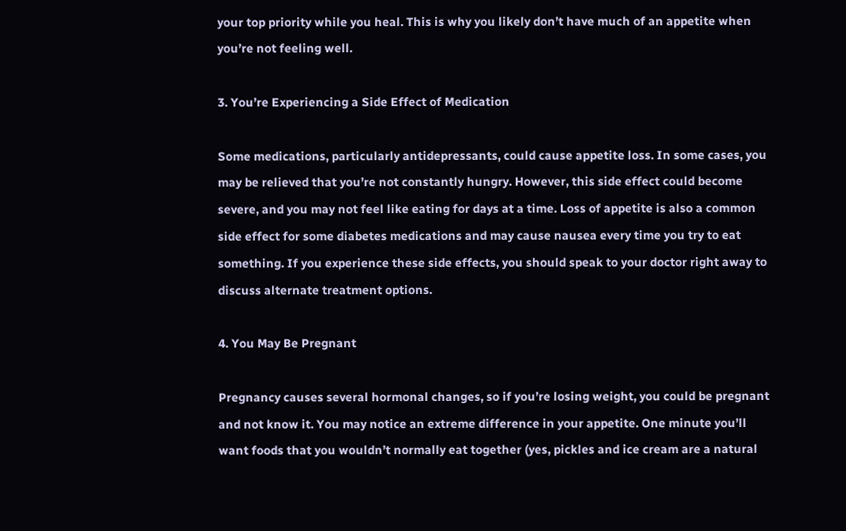your top priority while you heal. This is why you likely don’t have much of an appetite when you’re not feeling well.

3. You’re Experiencing a Side Effect of Medication

Some medications, particularly antidepressants, could cause appetite loss. In some cases, you may be relieved that you’re not constantly hungry. However, this side effect could become severe, and you may not feel like eating for days at a time. Loss of appetite is also a common side effect for some diabetes medications and may cause nausea every time you try to eat something. If you experience these side effects, you should speak to your doctor right away to discuss alternate treatment options.

4. You May Be Pregnant

Pregnancy causes several hormonal changes, so if you’re losing weight, you could be pregnant and not know it. You may notice an extreme difference in your appetite. One minute you’ll want foods that you wouldn’t normally eat together (yes, pickles and ice cream are a natural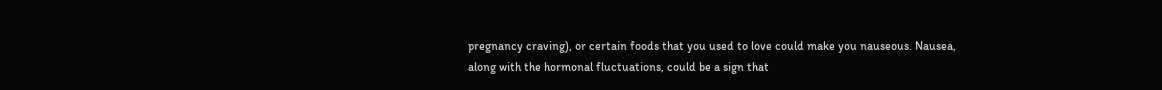pregnancy craving), or certain foods that you used to love could make you nauseous. Nausea, along with the hormonal fluctuations, could be a sign that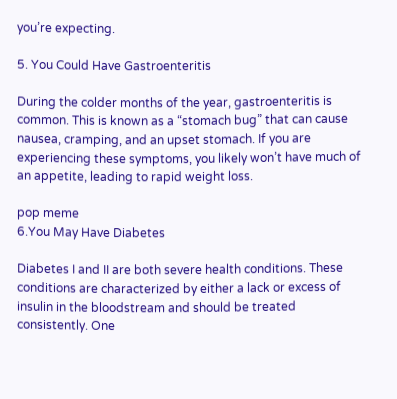you’re expecting.

5. You Could Have Gastroenteritis

During the colder months of the year, gastroenteritis is common. This is known as a “stomach bug” that can cause nausea, cramping, and an upset stomach. If you are experiencing these symptoms, you likely won’t have much of an appetite, leading to rapid weight loss.

pop meme
6.You May Have Diabetes

Diabetes I and II are both severe health conditions. These conditions are characterized by either a lack or excess of insulin in the bloodstream and should be treated consistently. One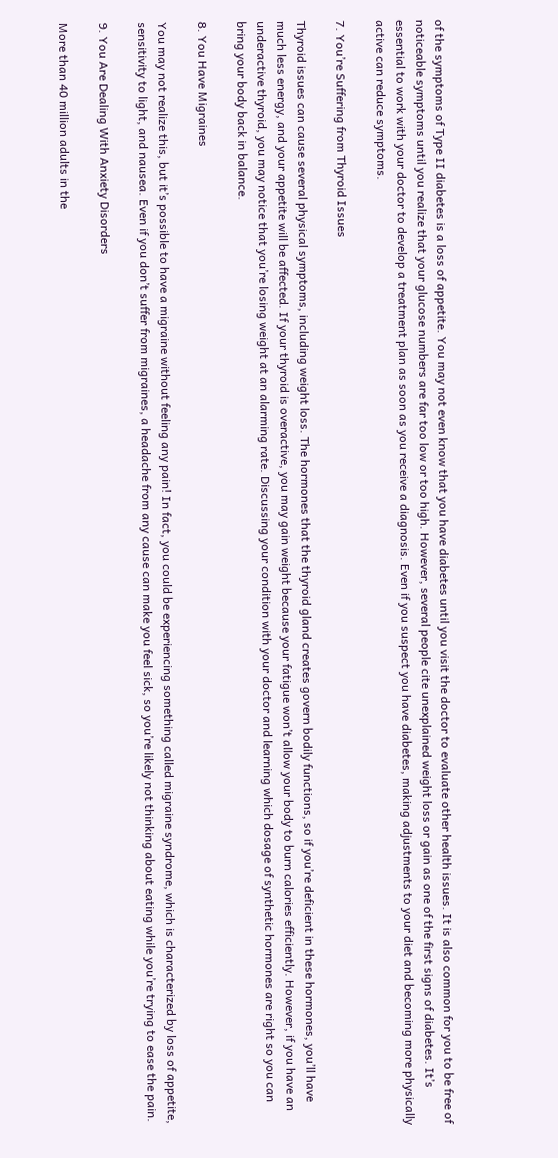of the symptoms of Type II diabetes is a loss of appetite. You may not even know that you have diabetes until you visit the doctor to evaluate other health issues. It is also common for you to be free of noticeable symptoms until you realize that your glucose numbers are far too low or too high. However, several people cite unexplained weight loss or gain as one of the first signs of diabetes. It’s essential to work with your doctor to develop a treatment plan as soon as you receive a diagnosis. Even if you suspect you have diabetes, making adjustments to your diet and becoming more physically active can reduce symptoms.

7. You’re Suffering from Thyroid Issues

Thyroid issues can cause several physical symptoms, including weight loss. The hormones that the thyroid gland creates govern bodily functions, so if you’re deficient in these hormones, you’ll have much less energy, and your appetite will be affected. If your thyroid is overactive, you may gain weight because your fatigue won’t allow your body to burn calories efficiently. However, if you have an underactive thyroid, you may notice that you’re losing weight at an alarming rate. Discussing your condition with your doctor and learning which dosage of synthetic hormones are right so you can bring your body back in balance.

8. You Have Migraines

You may not realize this, but it’s possible to have a migraine without feeling any pain! In fact, you could be experiencing something called migraine syndrome, which is characterized by loss of appetite, sensitivity to light, and nausea. Even if you don’t suffer from migraines, a headache from any cause can make you feel sick, so you’re likely not thinking about eating while you’re trying to ease the pain.

9. You Are Dealing With Anxiety Disorders

More than 40 million adults in the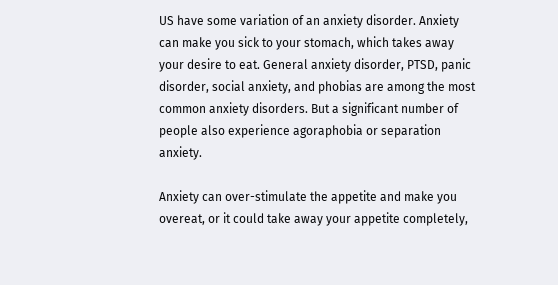US have some variation of an anxiety disorder. Anxiety can make you sick to your stomach, which takes away your desire to eat. General anxiety disorder, PTSD, panic disorder, social anxiety, and phobias are among the most common anxiety disorders. But a significant number of people also experience agoraphobia or separation anxiety.

Anxiety can over-stimulate the appetite and make you overeat, or it could take away your appetite completely,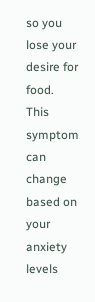so you lose your desire for food. This symptom can change based on your anxiety levels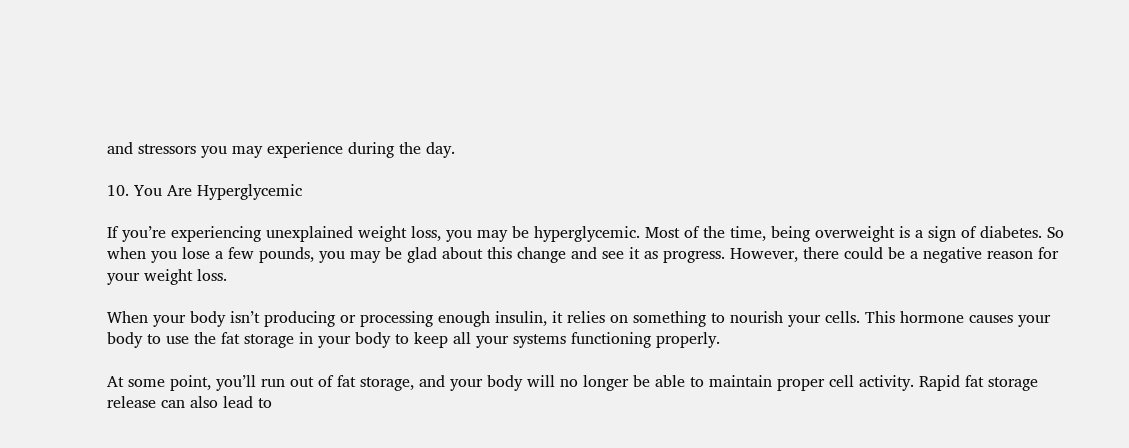and stressors you may experience during the day.

10. You Are Hyperglycemic

If you’re experiencing unexplained weight loss, you may be hyperglycemic. Most of the time, being overweight is a sign of diabetes. So when you lose a few pounds, you may be glad about this change and see it as progress. However, there could be a negative reason for your weight loss.

When your body isn’t producing or processing enough insulin, it relies on something to nourish your cells. This hormone causes your body to use the fat storage in your body to keep all your systems functioning properly.

At some point, you’ll run out of fat storage, and your body will no longer be able to maintain proper cell activity. Rapid fat storage release can also lead to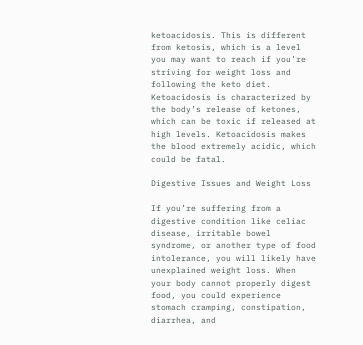ketoacidosis. This is different from ketosis, which is a level you may want to reach if you’re striving for weight loss and following the keto diet. Ketoacidosis is characterized by the body’s release of ketones, which can be toxic if released at high levels. Ketoacidosis makes the blood extremely acidic, which could be fatal.

Digestive Issues and Weight Loss

If you’re suffering from a digestive condition like celiac disease, irritable bowel syndrome, or another type of food intolerance, you will likely have unexplained weight loss. When your body cannot properly digest food, you could experience stomach cramping, constipation, diarrhea, and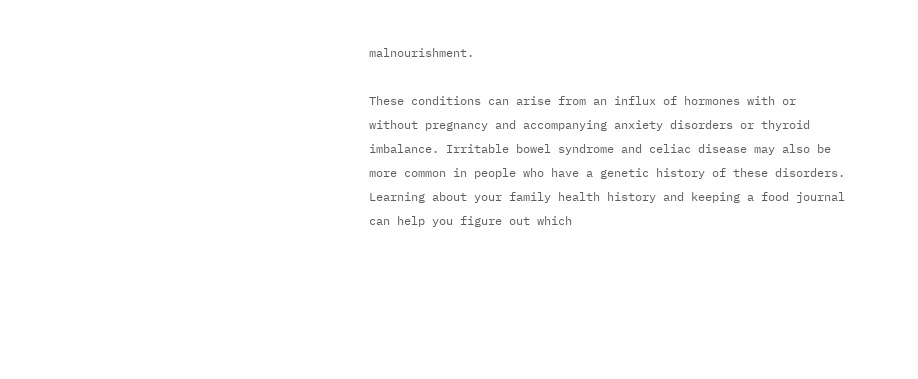malnourishment.

These conditions can arise from an influx of hormones with or without pregnancy and accompanying anxiety disorders or thyroid imbalance. Irritable bowel syndrome and celiac disease may also be more common in people who have a genetic history of these disorders. Learning about your family health history and keeping a food journal can help you figure out which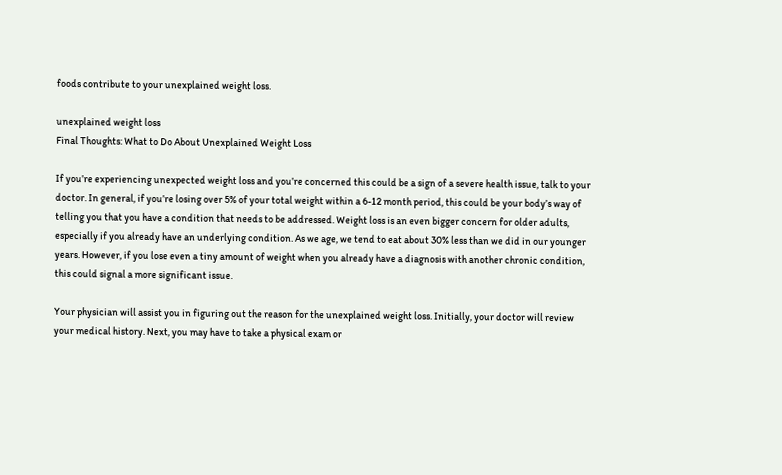foods contribute to your unexplained weight loss.

unexplained weight loss
Final Thoughts: What to Do About Unexplained Weight Loss

If you’re experiencing unexpected weight loss and you’re concerned this could be a sign of a severe health issue, talk to your doctor. In general, if you’re losing over 5% of your total weight within a 6-12 month period, this could be your body’s way of telling you that you have a condition that needs to be addressed. Weight loss is an even bigger concern for older adults, especially if you already have an underlying condition. As we age, we tend to eat about 30% less than we did in our younger years. However, if you lose even a tiny amount of weight when you already have a diagnosis with another chronic condition, this could signal a more significant issue.

Your physician will assist you in figuring out the reason for the unexplained weight loss. Initially, your doctor will review your medical history. Next, you may have to take a physical exam or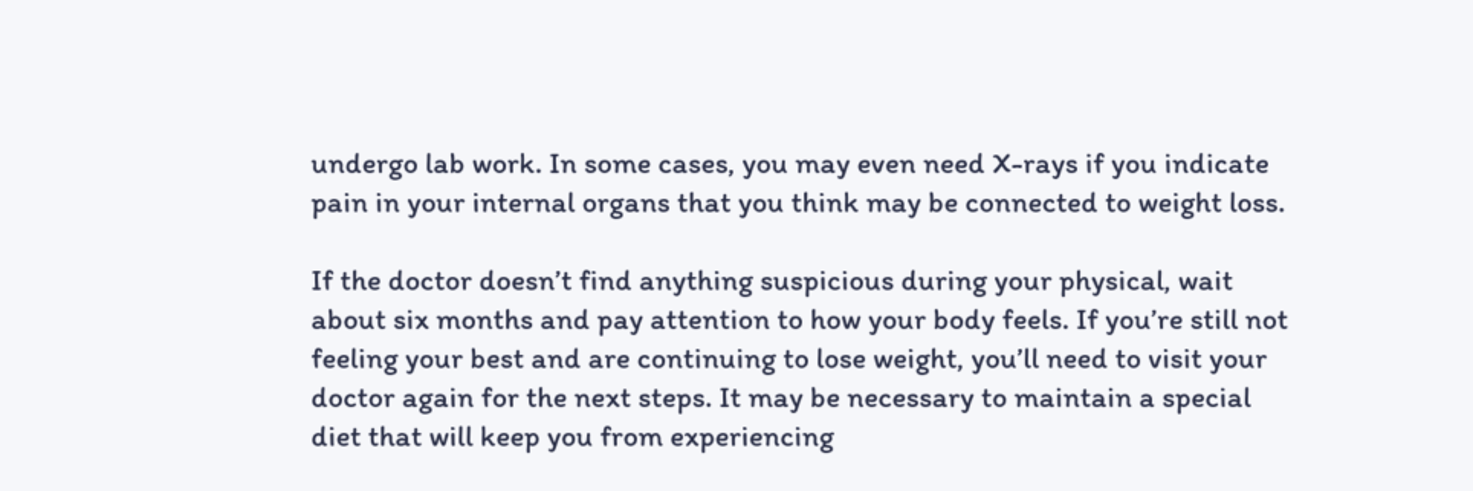undergo lab work. In some cases, you may even need X-rays if you indicate pain in your internal organs that you think may be connected to weight loss.

If the doctor doesn’t find anything suspicious during your physical, wait about six months and pay attention to how your body feels. If you’re still not feeling your best and are continuing to lose weight, you’ll need to visit your doctor again for the next steps. It may be necessary to maintain a special diet that will keep you from experiencing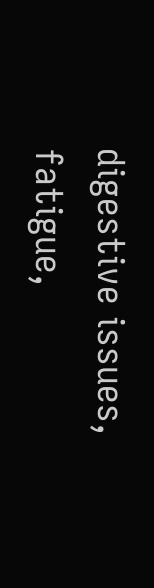digestive issues, fatigue,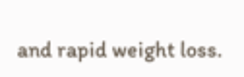and rapid weight loss.